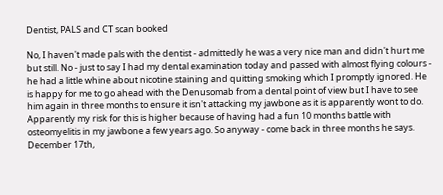Dentist, PALS and CT scan booked

No, I haven't made pals with the dentist - admittedly he was a very nice man and didn't hurt me but still. No - just to say I had my dental examination today and passed with almost flying colours - he had a little whine about nicotine staining and quitting smoking which I promptly ignored. He is happy for me to go ahead with the Denusomab from a dental point of view but I have to see him again in three months to ensure it isn't attacking my jawbone as it is apparently wont to do. Apparently my risk for this is higher because of having had a fun 10 months battle with osteomyelitis in my jawbone a few years ago. So anyway - come back in three months he says. December 17th,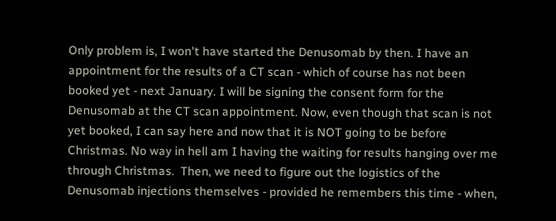Only problem is, I won't have started the Denusomab by then. I have an appointment for the results of a CT scan - which of course has not been booked yet - next January. I will be signing the consent form for the Denusomab at the CT scan appointment. Now, even though that scan is not yet booked, I can say here and now that it is NOT going to be before Christmas. No way in hell am I having the waiting for results hanging over me through Christmas.  Then, we need to figure out the logistics of the Denusomab injections themselves - provided he remembers this time - when,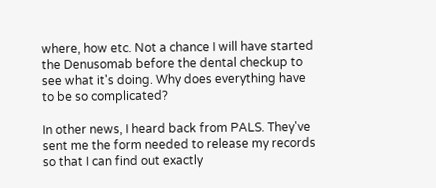where, how etc. Not a chance I will have started the Denusomab before the dental checkup to see what it's doing. Why does everything have to be so complicated?

In other news, I heard back from PALS. They've sent me the form needed to release my records so that I can find out exactly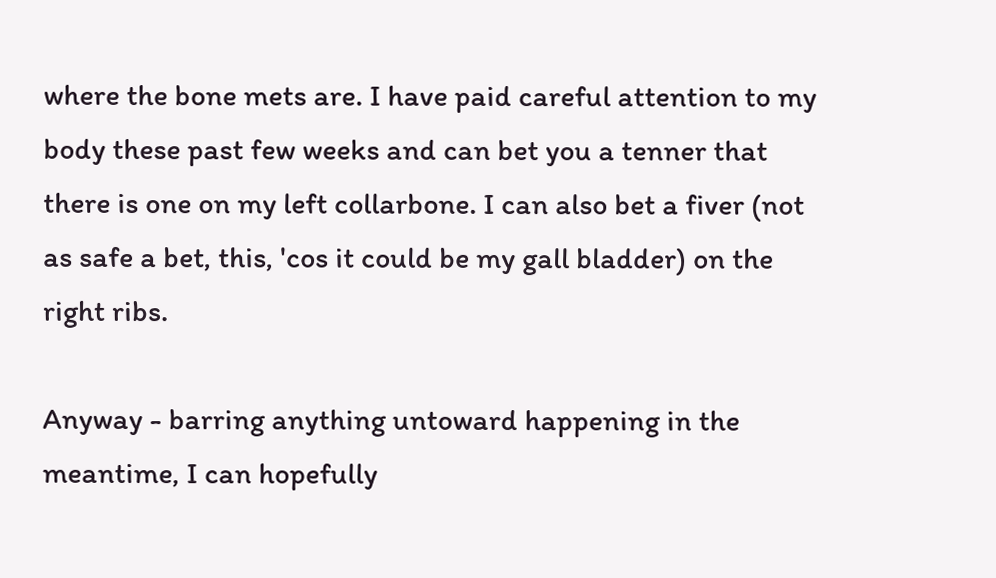where the bone mets are. I have paid careful attention to my body these past few weeks and can bet you a tenner that there is one on my left collarbone. I can also bet a fiver (not as safe a bet, this, 'cos it could be my gall bladder) on the right ribs.

Anyway - barring anything untoward happening in the meantime, I can hopefully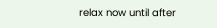relax now until after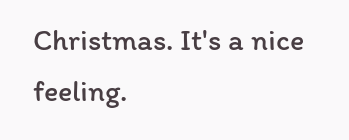Christmas. It's a nice feeling.